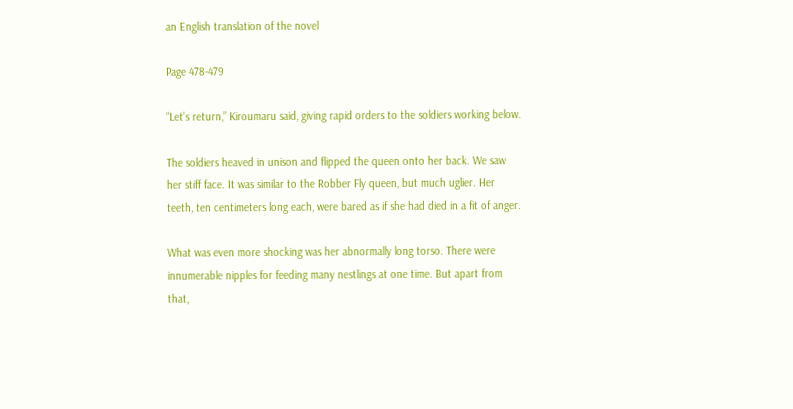an English translation of the novel

Page 478-479

“Let’s return,” Kiroumaru said, giving rapid orders to the soldiers working below.

The soldiers heaved in unison and flipped the queen onto her back. We saw her stiff face. It was similar to the Robber Fly queen, but much uglier. Her teeth, ten centimeters long each, were bared as if she had died in a fit of anger.

What was even more shocking was her abnormally long torso. There were innumerable nipples for feeding many nestlings at one time. But apart from that,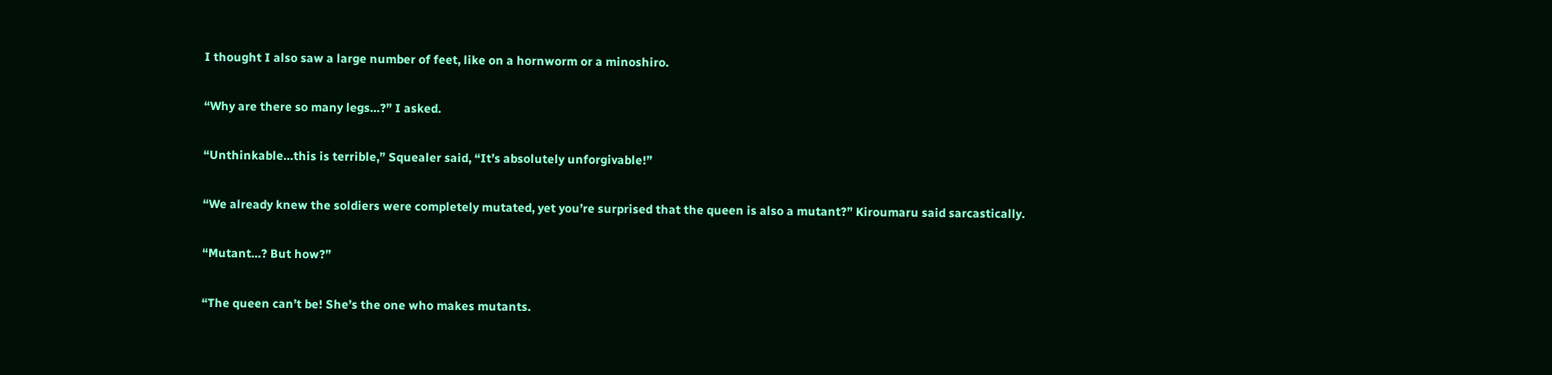I thought I also saw a large number of feet, like on a hornworm or a minoshiro.

“Why are there so many legs…?” I asked.

“Unthinkable…this is terrible,” Squealer said, “It’s absolutely unforgivable!”

“We already knew the soldiers were completely mutated, yet you’re surprised that the queen is also a mutant?” Kiroumaru said sarcastically.

“Mutant…? But how?”

“The queen can’t be! She’s the one who makes mutants.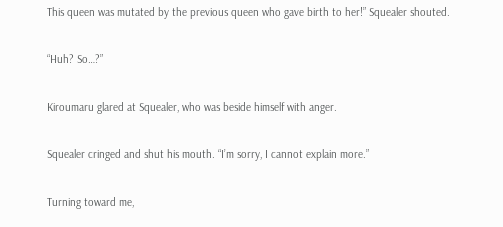This queen was mutated by the previous queen who gave birth to her!” Squealer shouted.

“Huh? So…?”

Kiroumaru glared at Squealer, who was beside himself with anger.

Squealer cringed and shut his mouth. “I’m sorry, I cannot explain more.”

Turning toward me,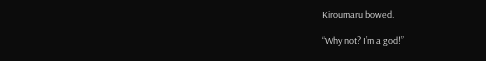Kiroumaru bowed.

“Why not? I’m a god!”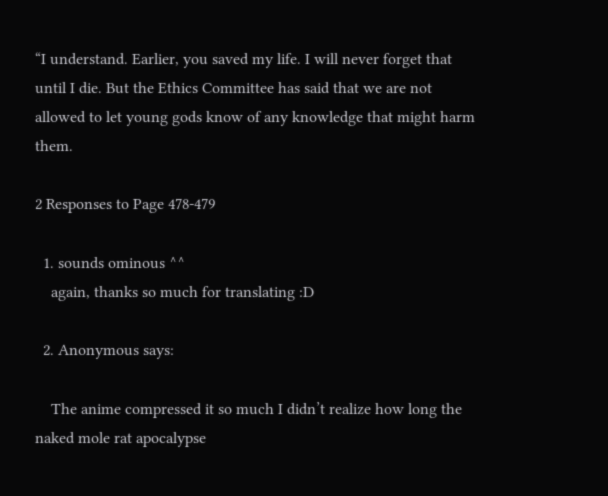“I understand. Earlier, you saved my life. I will never forget that until I die. But the Ethics Committee has said that we are not allowed to let young gods know of any knowledge that might harm them.

2 Responses to Page 478-479

  1. sounds ominous ^^
    again, thanks so much for translating :D

  2. Anonymous says:

    The anime compressed it so much I didn’t realize how long the naked mole rat apocalypse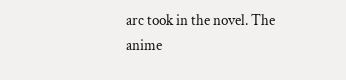arc took in the novel. The anime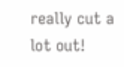really cut a lot out!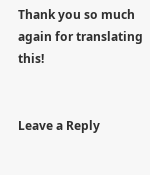Thank you so much again for translating this!


Leave a Reply